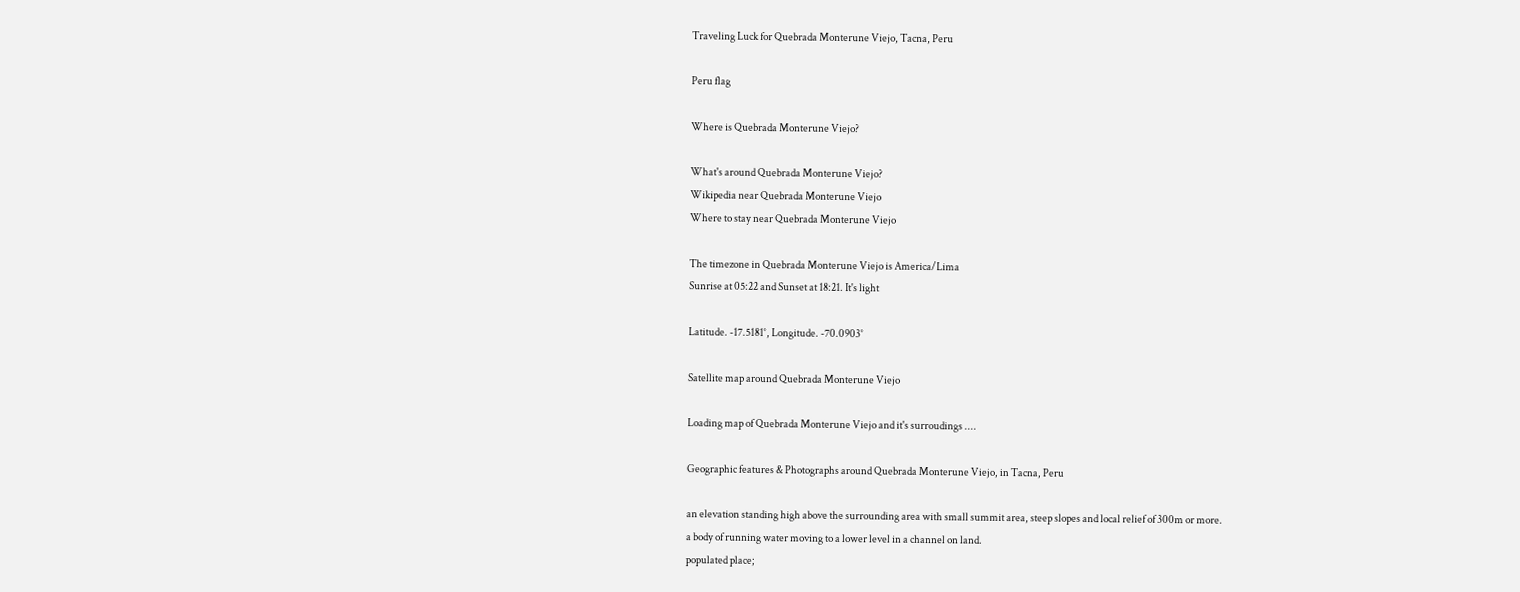Traveling Luck for Quebrada Monterune Viejo, Tacna, Peru

Peru flag

Where is Quebrada Monterune Viejo?

What's around Quebrada Monterune Viejo?
Wikipedia near Quebrada Monterune Viejo
Where to stay near Quebrada Monterune Viejo

The timezone in Quebrada Monterune Viejo is America/Lima
Sunrise at 05:22 and Sunset at 18:21. It's light

Latitude. -17.5181°, Longitude. -70.0903°

Satellite map around Quebrada Monterune Viejo

Loading map of Quebrada Monterune Viejo and it's surroudings ....

Geographic features & Photographs around Quebrada Monterune Viejo, in Tacna, Peru

an elevation standing high above the surrounding area with small summit area, steep slopes and local relief of 300m or more.
a body of running water moving to a lower level in a channel on land.
populated place;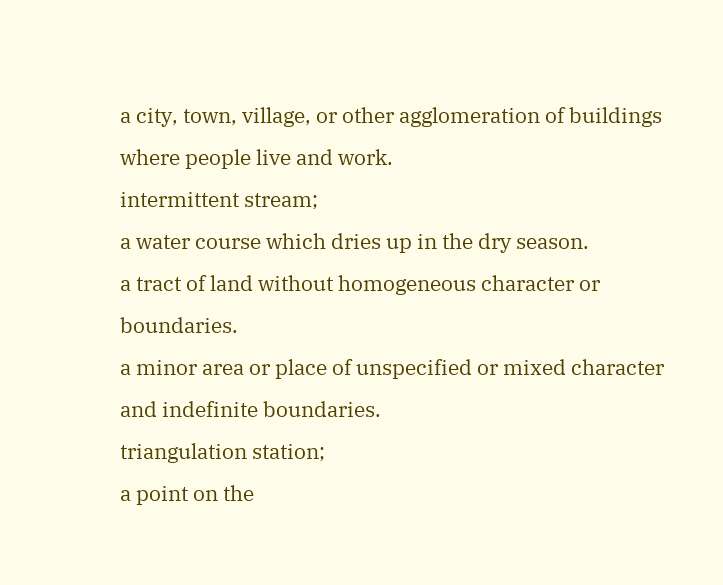a city, town, village, or other agglomeration of buildings where people live and work.
intermittent stream;
a water course which dries up in the dry season.
a tract of land without homogeneous character or boundaries.
a minor area or place of unspecified or mixed character and indefinite boundaries.
triangulation station;
a point on the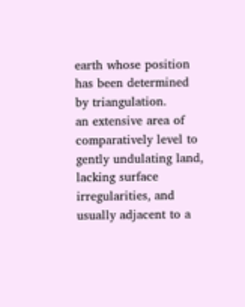earth whose position has been determined by triangulation.
an extensive area of comparatively level to gently undulating land, lacking surface irregularities, and usually adjacent to a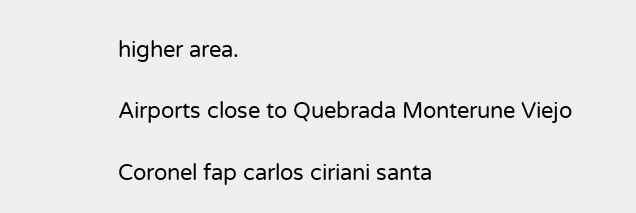higher area.

Airports close to Quebrada Monterune Viejo

Coronel fap carlos ciriani santa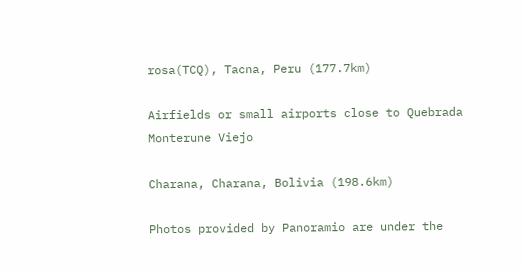rosa(TCQ), Tacna, Peru (177.7km)

Airfields or small airports close to Quebrada Monterune Viejo

Charana, Charana, Bolivia (198.6km)

Photos provided by Panoramio are under the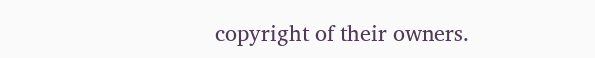copyright of their owners.